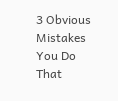3 Obvious Mistakes You Do That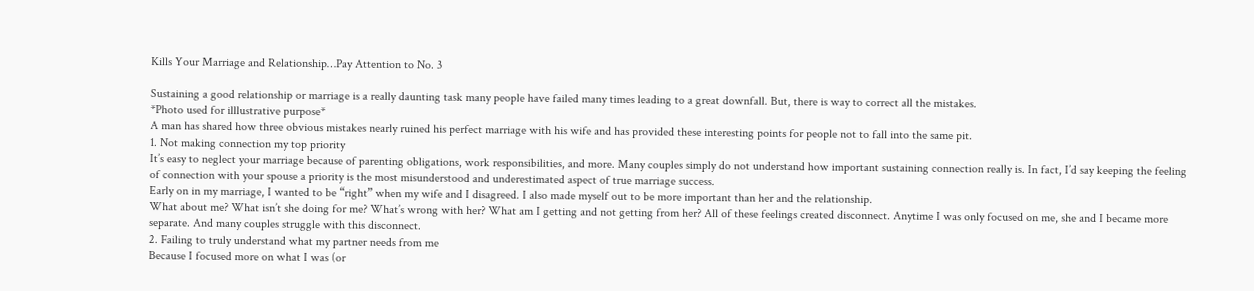Kills Your Marriage and Relationship…Pay Attention to No. 3

Sustaining a good relationship or marriage is a really daunting task many people have failed many times leading to a great downfall. But, there is way to correct all the mistakes.
*Photo used for illlustrative purpose*
A man has shared how three obvious mistakes nearly ruined his perfect marriage with his wife and has provided these interesting points for people not to fall into the same pit.
1. Not making connection my top priority
It’s easy to neglect your marriage because of parenting obligations, work responsibilities, and more. Many couples simply do not understand how important sustaining connection really is. In fact, I’d say keeping the feeling of connection with your spouse a priority is the most misunderstood and underestimated aspect of true marriage success.
Early on in my marriage, I wanted to be “right” when my wife and I disagreed. I also made myself out to be more important than her and the relationship.
What about me? What isn’t she doing for me? What’s wrong with her? What am I getting and not getting from her? All of these feelings created disconnect. Anytime I was only focused on me, she and I became more separate. And many couples struggle with this disconnect.
2. Failing to truly understand what my partner needs from me
Because I focused more on what I was (or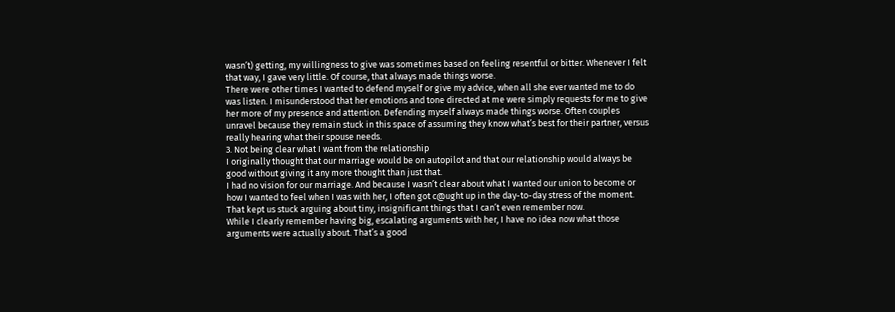wasn’t) getting, my willingness to give was sometimes based on feeling resentful or bitter. Whenever I felt that way, I gave very little. Of course, that always made things worse.
There were other times I wanted to defend myself or give my advice, when all she ever wanted me to do was listen. I misunderstood that her emotions and tone directed at me were simply requests for me to give her more of my presence and attention. Defending myself always made things worse. Often couples unravel because they remain stuck in this space of assuming they know what’s best for their partner, versus really hearing what their spouse needs.
3. Not being clear what I want from the relationship
I originally thought that our marriage would be on autopilot and that our relationship would always be good without giving it any more thought than just that.
I had no vision for our marriage. And because I wasn’t clear about what I wanted our union to become or how I wanted to feel when I was with her, I often got c@ught up in the day-to-day stress of the moment. That kept us stuck arguing about tiny, insignificant things that I can’t even remember now.
While I clearly remember having big, escalating arguments with her, I have no idea now what those arguments were actually about. That’s a good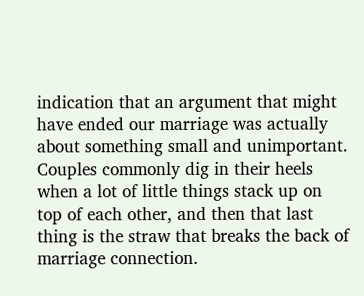indication that an argument that might have ended our marriage was actually about something small and unimportant. Couples commonly dig in their heels when a lot of little things stack up on top of each other, and then that last thing is the straw that breaks the back of marriage connection.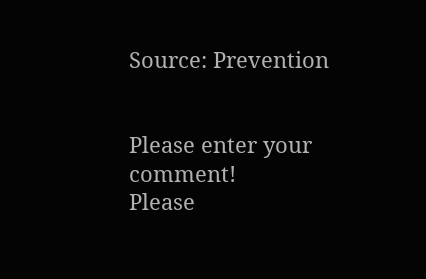Source: Prevention


Please enter your comment!
Please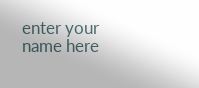enter your name here